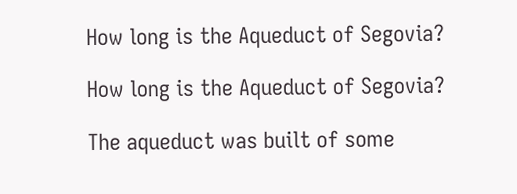How long is the Aqueduct of Segovia?

How long is the Aqueduct of Segovia?

The aqueduct was built of some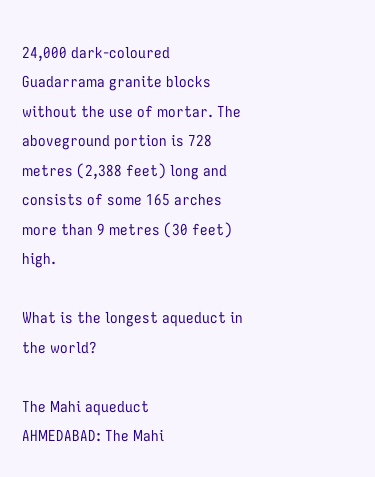24,000 dark-coloured Guadarrama granite blocks without the use of mortar. The aboveground portion is 728 metres (2,388 feet) long and consists of some 165 arches more than 9 metres (30 feet) high.

What is the longest aqueduct in the world?

The Mahi aqueduct
AHMEDABAD: The Mahi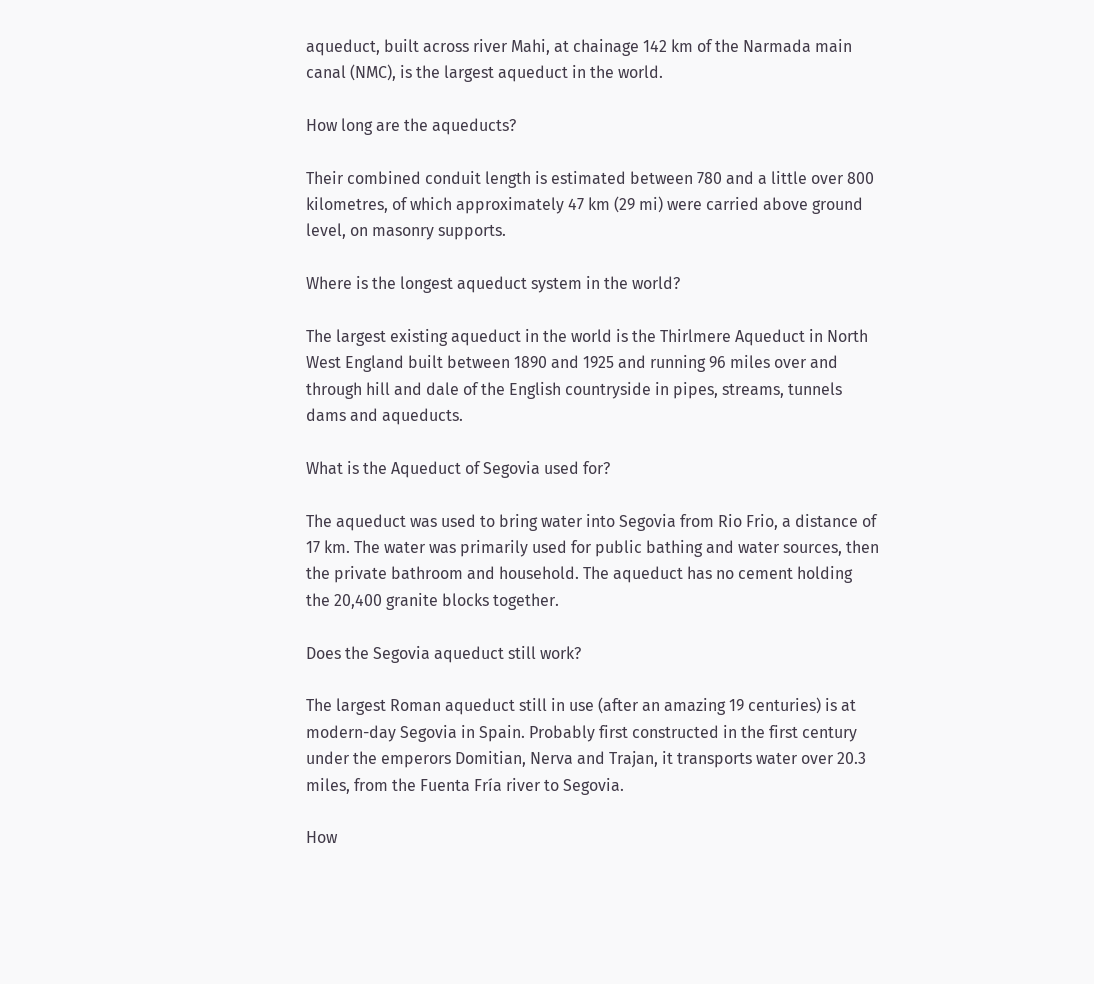aqueduct, built across river Mahi, at chainage 142 km of the Narmada main canal (NMC), is the largest aqueduct in the world.

How long are the aqueducts?

Their combined conduit length is estimated between 780 and a little over 800 kilometres, of which approximately 47 km (29 mi) were carried above ground level, on masonry supports.

Where is the longest aqueduct system in the world?

The largest existing aqueduct in the world is the Thirlmere Aqueduct in North West England built between 1890 and 1925 and running 96 miles over and through hill and dale of the English countryside in pipes, streams, tunnels dams and aqueducts.

What is the Aqueduct of Segovia used for?

The aqueduct was used to bring water into Segovia from Rio Frio, a distance of 17 km. The water was primarily used for public bathing and water sources, then the private bathroom and household. The aqueduct has no cement holding the 20,400 granite blocks together.

Does the Segovia aqueduct still work?

The largest Roman aqueduct still in use (after an amazing 19 centuries) is at modern-day Segovia in Spain. Probably first constructed in the first century under the emperors Domitian, Nerva and Trajan, it transports water over 20.3 miles, from the Fuenta Fría river to Segovia.

How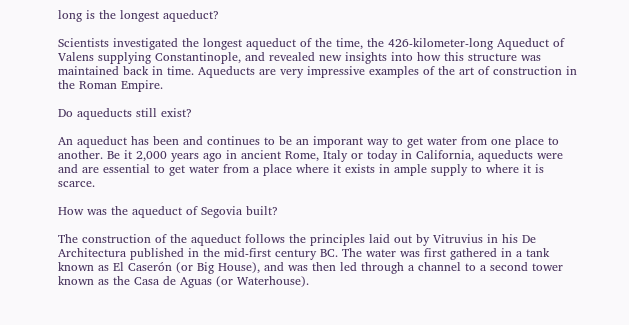long is the longest aqueduct?

Scientists investigated the longest aqueduct of the time, the 426-kilometer-long Aqueduct of Valens supplying Constantinople, and revealed new insights into how this structure was maintained back in time. Aqueducts are very impressive examples of the art of construction in the Roman Empire.

Do aqueducts still exist?

An aqueduct has been and continues to be an imporant way to get water from one place to another. Be it 2,000 years ago in ancient Rome, Italy or today in California, aqueducts were and are essential to get water from a place where it exists in ample supply to where it is scarce.

How was the aqueduct of Segovia built?

The construction of the aqueduct follows the principles laid out by Vitruvius in his De Architectura published in the mid-first century BC. The water was first gathered in a tank known as El Caserón (or Big House), and was then led through a channel to a second tower known as the Casa de Aguas (or Waterhouse).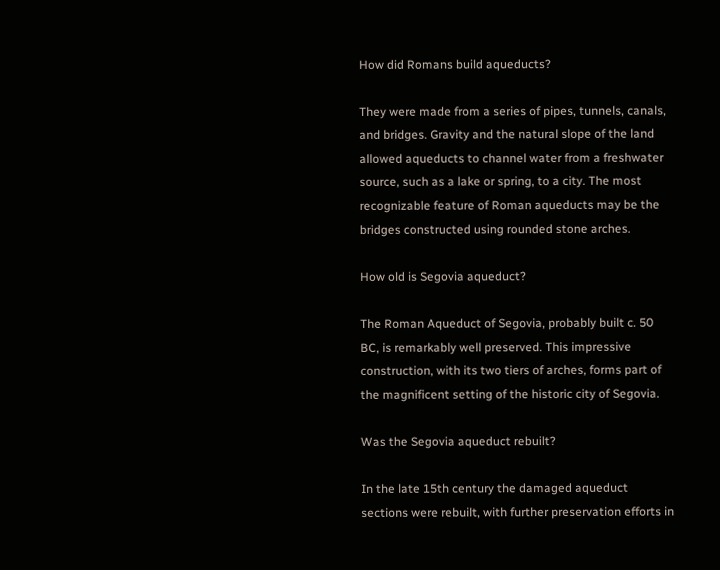How did Romans build aqueducts?

They were made from a series of pipes, tunnels, canals, and bridges. Gravity and the natural slope of the land allowed aqueducts to channel water from a freshwater source, such as a lake or spring, to a city. The most recognizable feature of Roman aqueducts may be the bridges constructed using rounded stone arches.

How old is Segovia aqueduct?

The Roman Aqueduct of Segovia, probably built c. 50 BC, is remarkably well preserved. This impressive construction, with its two tiers of arches, forms part of the magnificent setting of the historic city of Segovia.

Was the Segovia aqueduct rebuilt?

In the late 15th century the damaged aqueduct sections were rebuilt, with further preservation efforts in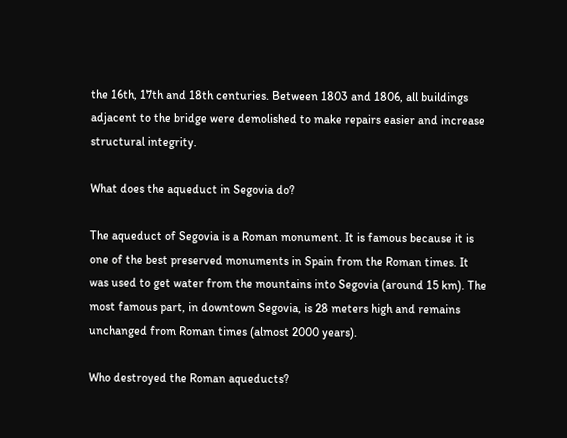the 16th, 17th and 18th centuries. Between 1803 and 1806, all buildings adjacent to the bridge were demolished to make repairs easier and increase structural integrity.

What does the aqueduct in Segovia do?

The aqueduct of Segovia is a Roman monument. It is famous because it is one of the best preserved monuments in Spain from the Roman times. It was used to get water from the mountains into Segovia (around 15 km). The most famous part, in downtown Segovia, is 28 meters high and remains unchanged from Roman times (almost 2000 years).

Who destroyed the Roman aqueducts?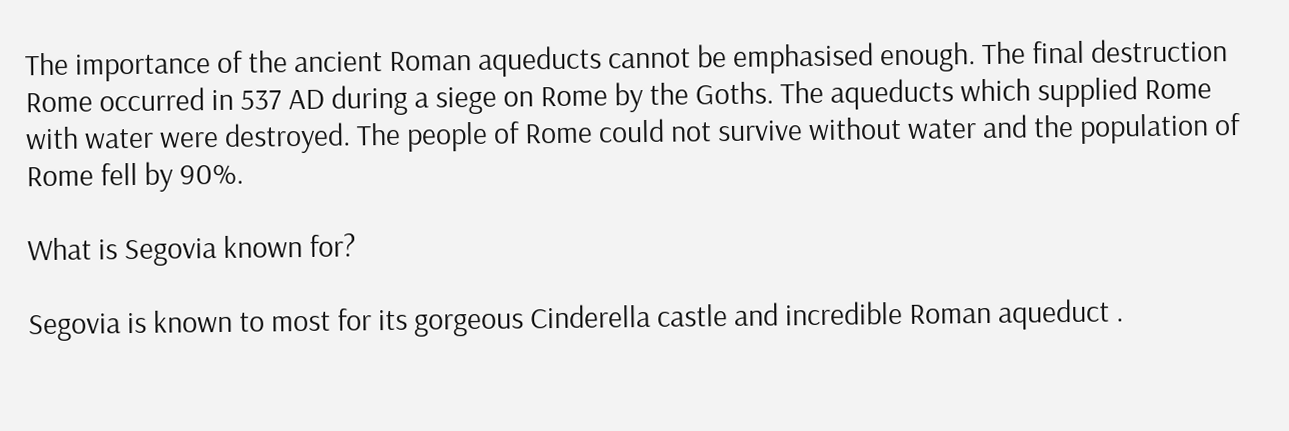The importance of the ancient Roman aqueducts cannot be emphasised enough. The final destruction Rome occurred in 537 AD during a siege on Rome by the Goths. The aqueducts which supplied Rome with water were destroyed. The people of Rome could not survive without water and the population of Rome fell by 90%.

What is Segovia known for?

Segovia is known to most for its gorgeous Cinderella castle and incredible Roman aqueduct .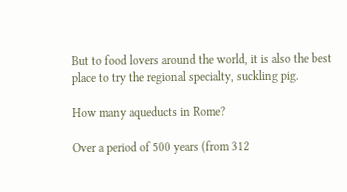But to food lovers around the world, it is also the best place to try the regional specialty, suckling pig.

How many aqueducts in Rome?

Over a period of 500 years (from 312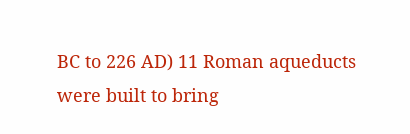BC to 226 AD) 11 Roman aqueducts were built to bring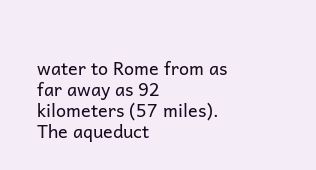water to Rome from as far away as 92 kilometers (57 miles). The aqueduct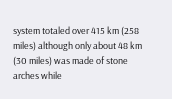system totaled over 415 km (258 miles) although only about 48 km (30 miles) was made of stone arches while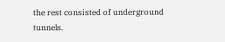the rest consisted of underground tunnels.